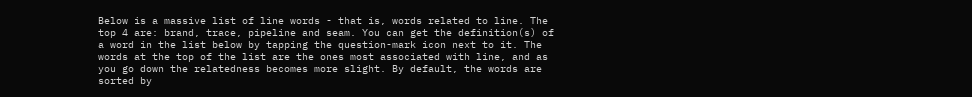Below is a massive list of line words - that is, words related to line. The top 4 are: brand, trace, pipeline and seam. You can get the definition(s) of a word in the list below by tapping the question-mark icon next to it. The words at the top of the list are the ones most associated with line, and as you go down the relatedness becomes more slight. By default, the words are sorted by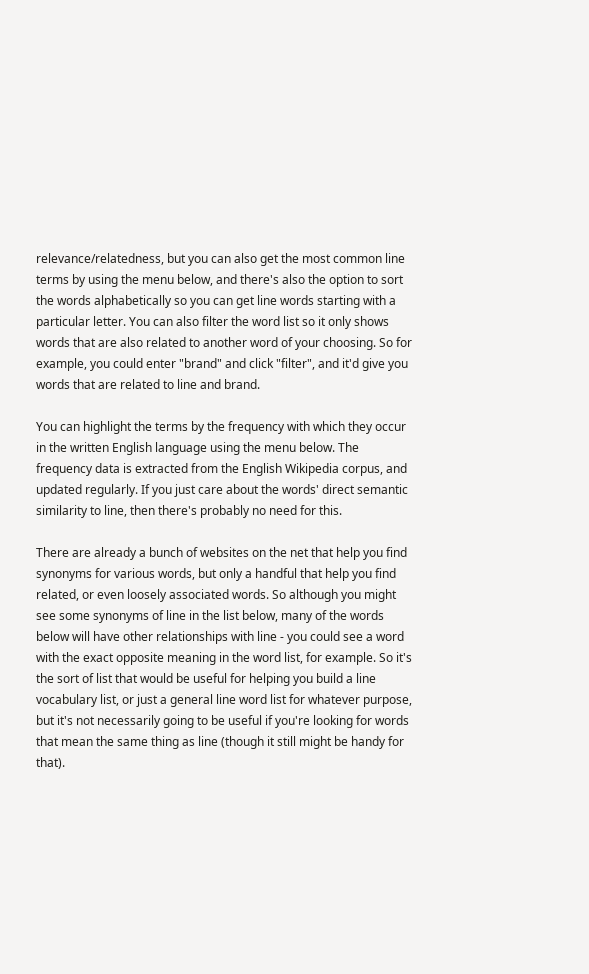relevance/relatedness, but you can also get the most common line terms by using the menu below, and there's also the option to sort the words alphabetically so you can get line words starting with a particular letter. You can also filter the word list so it only shows words that are also related to another word of your choosing. So for example, you could enter "brand" and click "filter", and it'd give you words that are related to line and brand.

You can highlight the terms by the frequency with which they occur in the written English language using the menu below. The frequency data is extracted from the English Wikipedia corpus, and updated regularly. If you just care about the words' direct semantic similarity to line, then there's probably no need for this.

There are already a bunch of websites on the net that help you find synonyms for various words, but only a handful that help you find related, or even loosely associated words. So although you might see some synonyms of line in the list below, many of the words below will have other relationships with line - you could see a word with the exact opposite meaning in the word list, for example. So it's the sort of list that would be useful for helping you build a line vocabulary list, or just a general line word list for whatever purpose, but it's not necessarily going to be useful if you're looking for words that mean the same thing as line (though it still might be handy for that).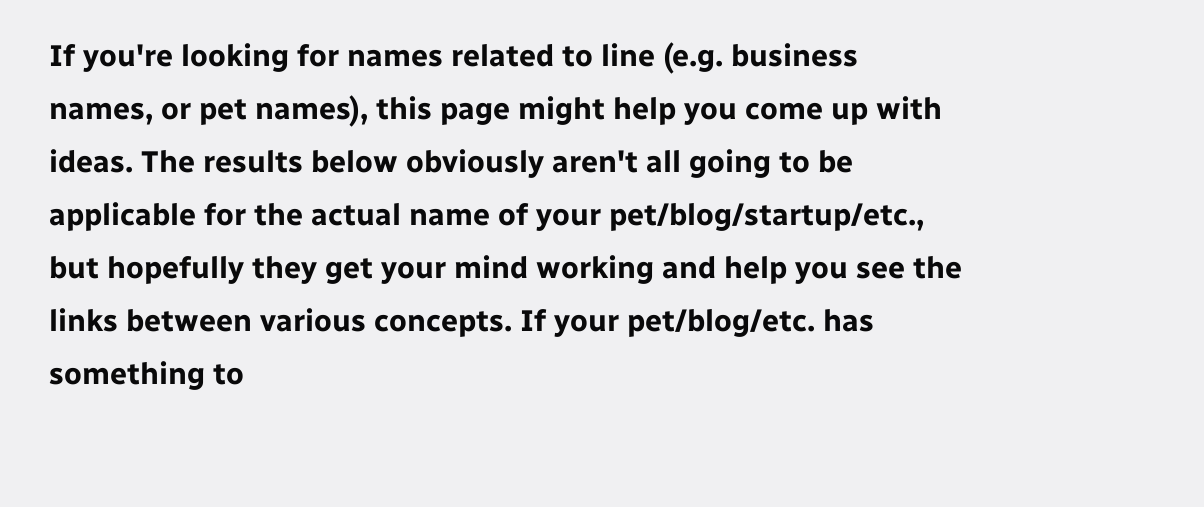If you're looking for names related to line (e.g. business names, or pet names), this page might help you come up with ideas. The results below obviously aren't all going to be applicable for the actual name of your pet/blog/startup/etc., but hopefully they get your mind working and help you see the links between various concepts. If your pet/blog/etc. has something to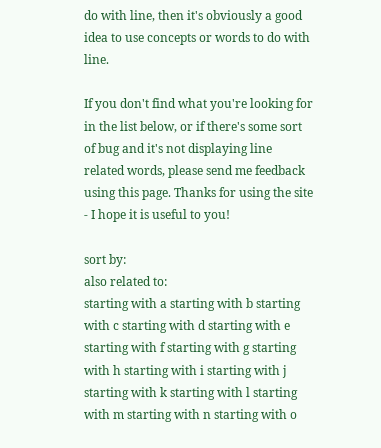do with line, then it's obviously a good idea to use concepts or words to do with line.

If you don't find what you're looking for in the list below, or if there's some sort of bug and it's not displaying line related words, please send me feedback using this page. Thanks for using the site - I hope it is useful to you!

sort by:
also related to:
starting with a starting with b starting with c starting with d starting with e starting with f starting with g starting with h starting with i starting with j starting with k starting with l starting with m starting with n starting with o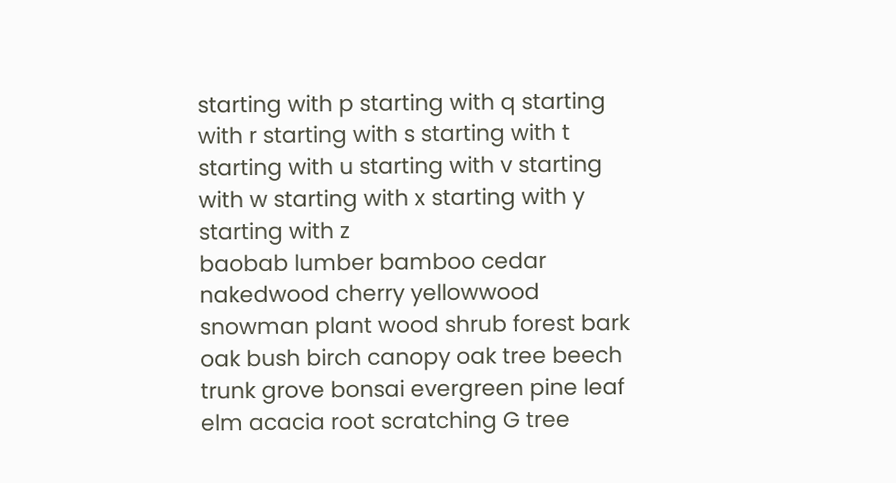starting with p starting with q starting with r starting with s starting with t starting with u starting with v starting with w starting with x starting with y starting with z
baobab lumber bamboo cedar nakedwood cherry yellowwood snowman plant wood shrub forest bark oak bush birch canopy oak tree beech trunk grove bonsai evergreen pine leaf elm acacia root scratching G tree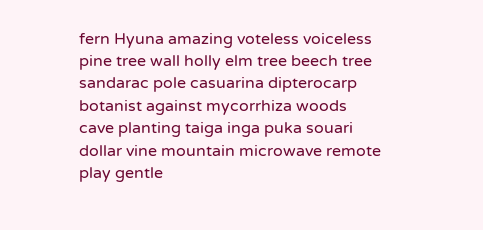fern Hyuna amazing voteless voiceless pine tree wall holly elm tree beech tree sandarac pole casuarina dipterocarp botanist against mycorrhiza woods cave planting taiga inga puka souari dollar vine mountain microwave remote play gentle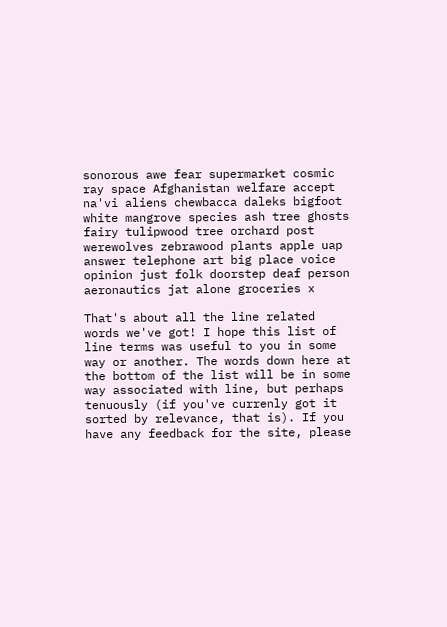sonorous awe fear supermarket cosmic ray space Afghanistan welfare accept na'vi aliens chewbacca daleks bigfoot white mangrove species ash tree ghosts fairy tulipwood tree orchard post werewolves zebrawood plants apple uap answer telephone art big place voice opinion just folk doorstep deaf person aeronautics jat alone groceries x

That's about all the line related words we've got! I hope this list of line terms was useful to you in some way or another. The words down here at the bottom of the list will be in some way associated with line, but perhaps tenuously (if you've currenly got it sorted by relevance, that is). If you have any feedback for the site, please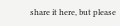share it here, but please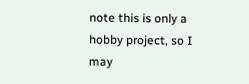note this is only a hobby project, so I may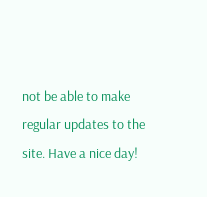not be able to make regular updates to the site. Have a nice day!